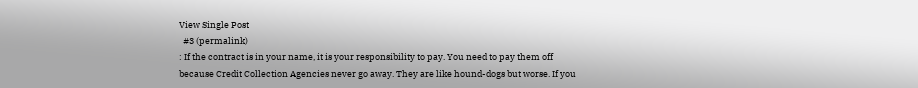View Single Post
  #3 (permalink)
: If the contract is in your name, it is your responsibility to pay. You need to pay them off because Credit Collection Agencies never go away. They are like hound-dogs but worse. If you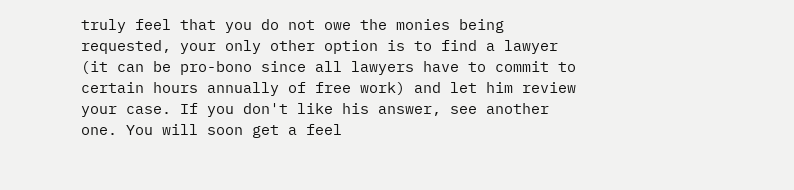truly feel that you do not owe the monies being requested, your only other option is to find a lawyer (it can be pro-bono since all lawyers have to commit to certain hours annually of free work) and let him review your case. If you don't like his answer, see another one. You will soon get a feel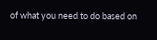of what you need to do based on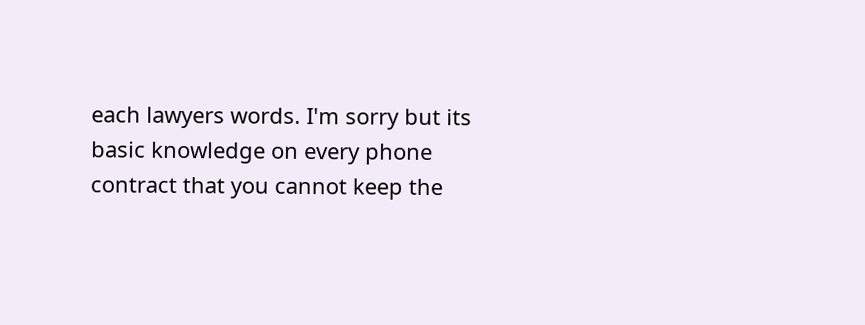each lawyers words. I'm sorry but its basic knowledge on every phone contract that you cannot keep the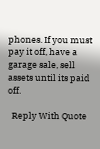phones. If you must pay it off, have a garage sale, sell assets until its paid off.

  Reply With Quote